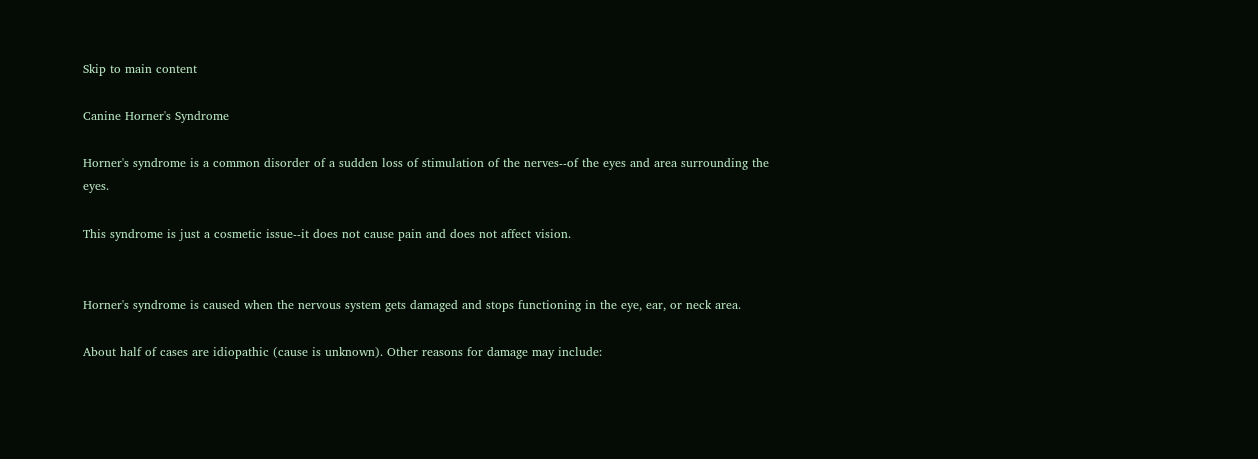Skip to main content

Canine Horner's Syndrome

Horner's syndrome is a common disorder of a sudden loss of stimulation of the nerves--of the eyes and area surrounding the eyes.

This syndrome is just a cosmetic issue--it does not cause pain and does not affect vision.


Horner's syndrome is caused when the nervous system gets damaged and stops functioning in the eye, ear, or neck area.

About half of cases are idiopathic (cause is unknown). Other reasons for damage may include: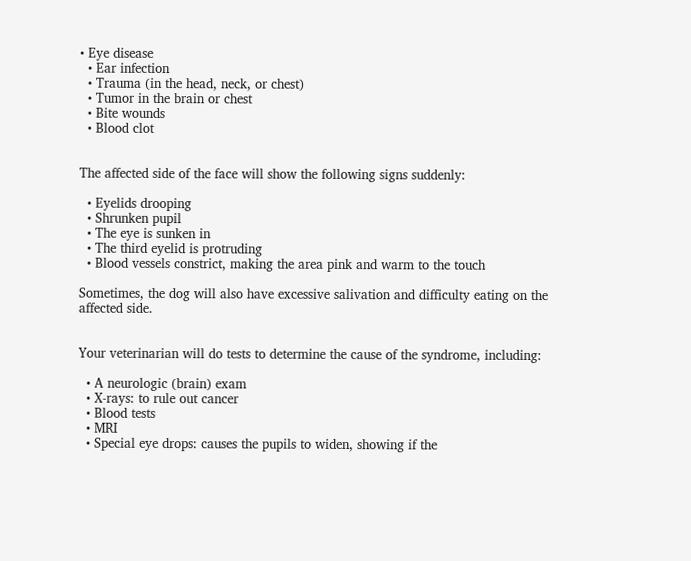• Eye disease
  • Ear infection
  • Trauma (in the head, neck, or chest)
  • Tumor in the brain or chest
  • Bite wounds
  • Blood clot


The affected side of the face will show the following signs suddenly:

  • Eyelids drooping
  • Shrunken pupil
  • The eye is sunken in
  • The third eyelid is protruding
  • Blood vessels constrict, making the area pink and warm to the touch

Sometimes, the dog will also have excessive salivation and difficulty eating on the affected side.


Your veterinarian will do tests to determine the cause of the syndrome, including:

  • A neurologic (brain) exam
  • X-rays: to rule out cancer
  • Blood tests
  • MRI
  • Special eye drops: causes the pupils to widen, showing if the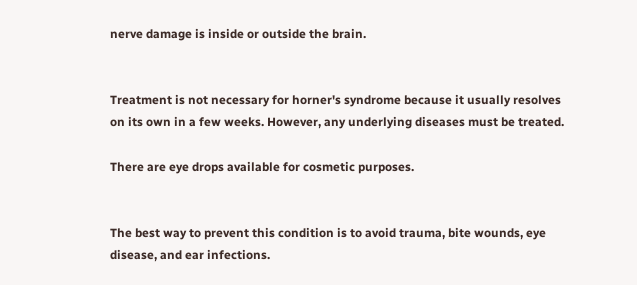nerve damage is inside or outside the brain.


Treatment is not necessary for horner's syndrome because it usually resolves on its own in a few weeks. However, any underlying diseases must be treated.

There are eye drops available for cosmetic purposes.


The best way to prevent this condition is to avoid trauma, bite wounds, eye disease, and ear infections.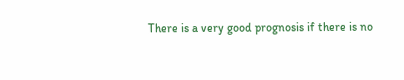There is a very good prognosis if there is no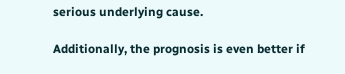serious underlying cause.

Additionally, the prognosis is even better if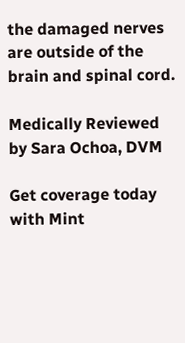the damaged nerves are outside of the brain and spinal cord.

Medically Reviewed by Sara Ochoa, DVM

Get coverage today with Mint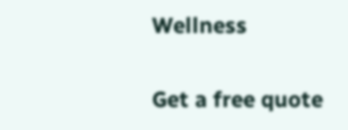Wellness

Get a free quote